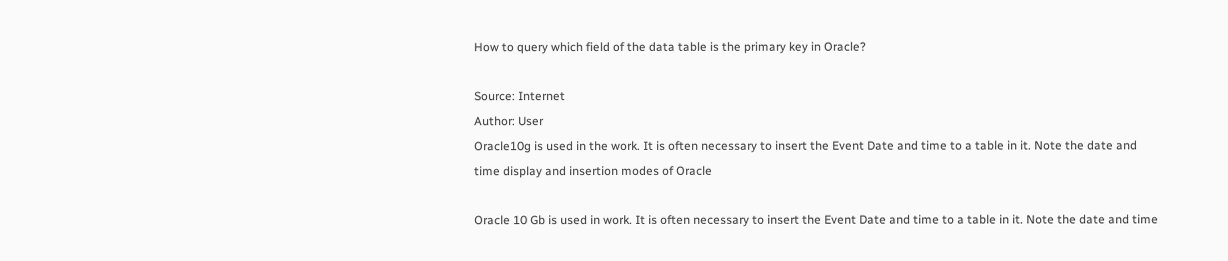How to query which field of the data table is the primary key in Oracle?

Source: Internet
Author: User
Oracle10g is used in the work. It is often necessary to insert the Event Date and time to a table in it. Note the date and time display and insertion modes of Oracle

Oracle 10 Gb is used in work. It is often necessary to insert the Event Date and time to a table in it. Note the date and time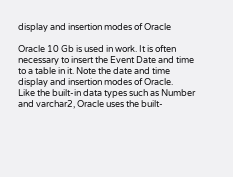display and insertion modes of Oracle

Oracle 10 Gb is used in work. It is often necessary to insert the Event Date and time to a table in it. Note the date and time display and insertion modes of Oracle.
Like the built-in data types such as Number and varchar2, Oracle uses the built-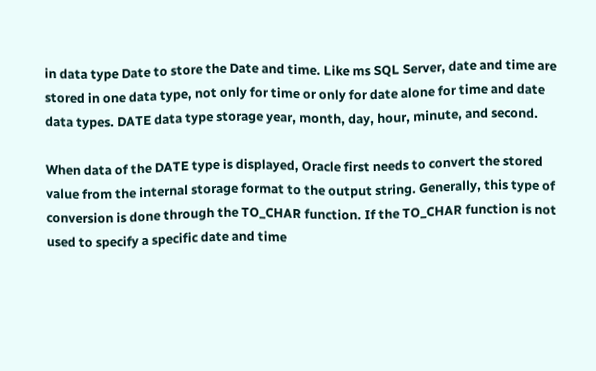in data type Date to store the Date and time. Like ms SQL Server, date and time are stored in one data type, not only for time or only for date alone for time and date data types. DATE data type storage year, month, day, hour, minute, and second.

When data of the DATE type is displayed, Oracle first needs to convert the stored value from the internal storage format to the output string. Generally, this type of conversion is done through the TO_CHAR function. If the TO_CHAR function is not used to specify a specific date and time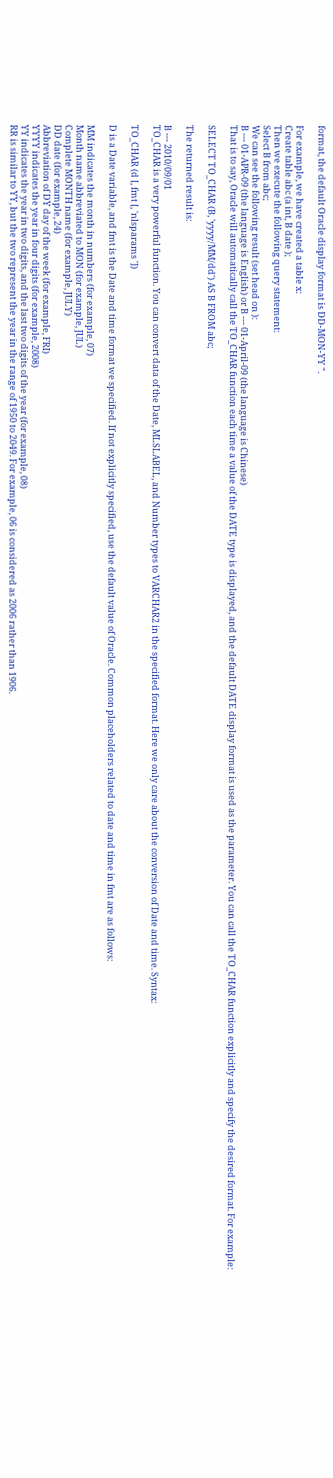format, the default Oracle display format is DD-MON-YY ".

For example, we have created a table x:
Create table abc (a int, B date );
Then we execute the following query statement:
Select B from abc;
We can see the following result (set head on ):
B --- 01-APR-09 (the language is English) or B --- 01-April-09 (the language is Chinese)
That is to say, Oracle will automatically call the TO_CHAR function each time a value of the DATE type is displayed, and the default DATE display format is used as the parameter. You can call the TO_CHAR function explicitly and specify the desired format. For example:

SELECT TO_CHAR (B, 'yyyy/MM/dd') AS B FROM abc;

The returned result is:

B --- 2010/09/01
TO_CHAR is a very powerful function. You can convert data of the Date, MLSLABEL, and Number types to VARCHAR2 in the specified format. Here we only care about the conversion of Date and time. Syntax:

TO_CHAR (d [, fmt [, 'nlsparams '])

D is a Date variable, and fmt is the Date and time format we specified. If not explicitly specified, use the default value of Oracle. Common placeholders related to date and time in fmt are as follows:

MM indicates the month in numbers (for example, 07)
Month name abbreviated to MON (for example, JUL)
Complete MONTH name (for example, JULY)
DD date (for example, 24)
Abbreviation of DY day of the week (for example, FRI)
YYYY indicates the year in four digits (for example, 2008)
YY indicates the year in two digits, and the last two digits of the year (for example, 08)
RR is similar to YY, but the two represent the year in the range of 1950 to 2049. For example, 06 is considered as 2006 rather than 1906.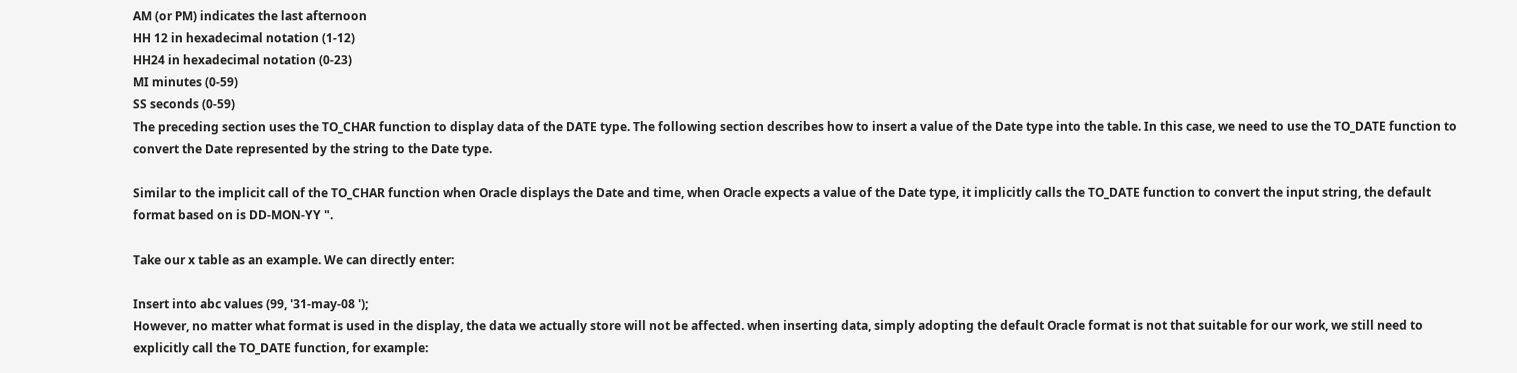AM (or PM) indicates the last afternoon
HH 12 in hexadecimal notation (1-12)
HH24 in hexadecimal notation (0-23)
MI minutes (0-59)
SS seconds (0-59)
The preceding section uses the TO_CHAR function to display data of the DATE type. The following section describes how to insert a value of the Date type into the table. In this case, we need to use the TO_DATE function to convert the Date represented by the string to the Date type.

Similar to the implicit call of the TO_CHAR function when Oracle displays the Date and time, when Oracle expects a value of the Date type, it implicitly calls the TO_DATE function to convert the input string, the default format based on is DD-MON-YY ".

Take our x table as an example. We can directly enter:

Insert into abc values (99, '31-may-08 ');
However, no matter what format is used in the display, the data we actually store will not be affected. when inserting data, simply adopting the default Oracle format is not that suitable for our work, we still need to explicitly call the TO_DATE function, for example: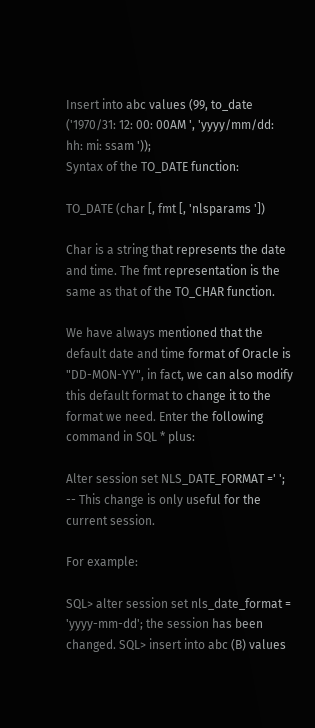Insert into abc values (99, to_date ('1970/31: 12: 00: 00AM ', 'yyyy/mm/dd: hh: mi: ssam '));
Syntax of the TO_DATE function:

TO_DATE (char [, fmt [, 'nlsparams '])

Char is a string that represents the date and time. The fmt representation is the same as that of the TO_CHAR function.

We have always mentioned that the default date and time format of Oracle is "DD-MON-YY", in fact, we can also modify this default format to change it to the format we need. Enter the following command in SQL * plus:

Alter session set NLS_DATE_FORMAT =' '; -- This change is only useful for the current session.

For example:

SQL> alter session set nls_date_format = 'yyyy-mm-dd'; the session has been changed. SQL> insert into abc (B) values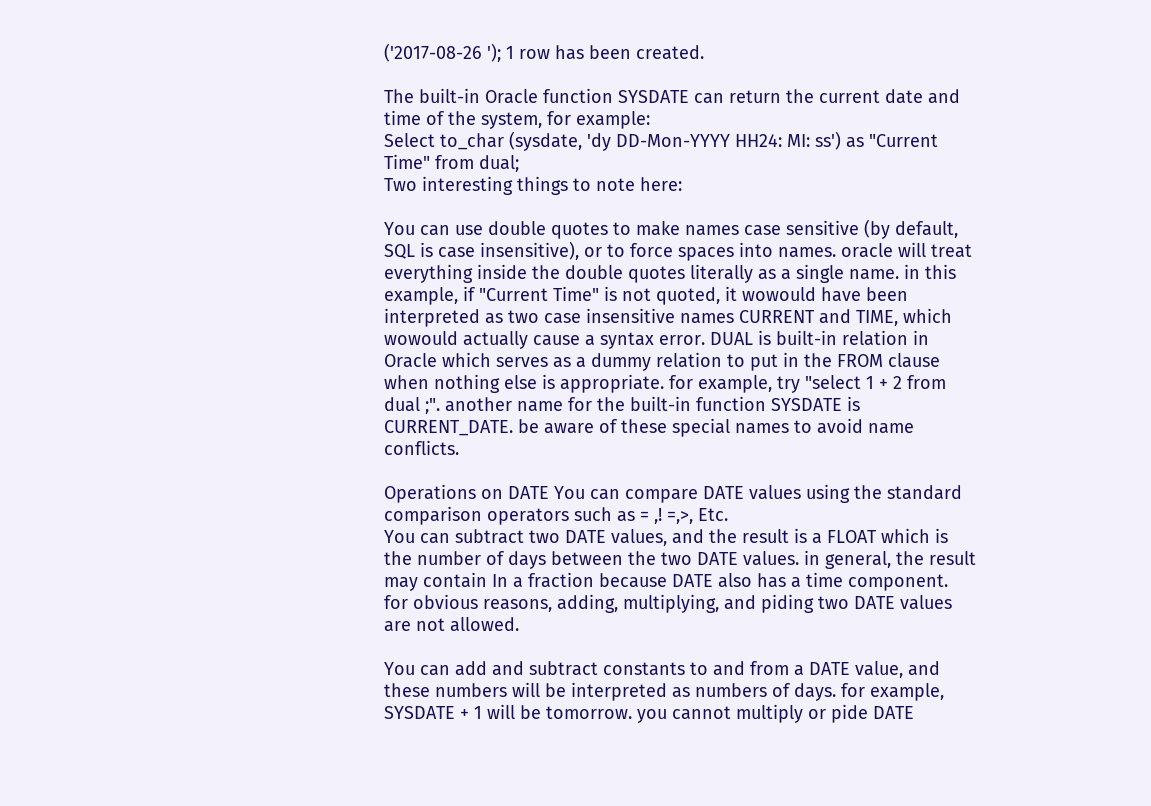('2017-08-26 '); 1 row has been created.

The built-in Oracle function SYSDATE can return the current date and time of the system, for example:
Select to_char (sysdate, 'dy DD-Mon-YYYY HH24: MI: ss') as "Current Time" from dual;
Two interesting things to note here:

You can use double quotes to make names case sensitive (by default, SQL is case insensitive), or to force spaces into names. oracle will treat everything inside the double quotes literally as a single name. in this example, if "Current Time" is not quoted, it wowould have been interpreted as two case insensitive names CURRENT and TIME, which wowould actually cause a syntax error. DUAL is built-in relation in Oracle which serves as a dummy relation to put in the FROM clause when nothing else is appropriate. for example, try "select 1 + 2 from dual ;". another name for the built-in function SYSDATE is CURRENT_DATE. be aware of these special names to avoid name conflicts.

Operations on DATE You can compare DATE values using the standard comparison operators such as = ,! =,>, Etc.
You can subtract two DATE values, and the result is a FLOAT which is the number of days between the two DATE values. in general, the result may contain In a fraction because DATE also has a time component. for obvious reasons, adding, multiplying, and piding two DATE values are not allowed.

You can add and subtract constants to and from a DATE value, and these numbers will be interpreted as numbers of days. for example, SYSDATE + 1 will be tomorrow. you cannot multiply or pide DATE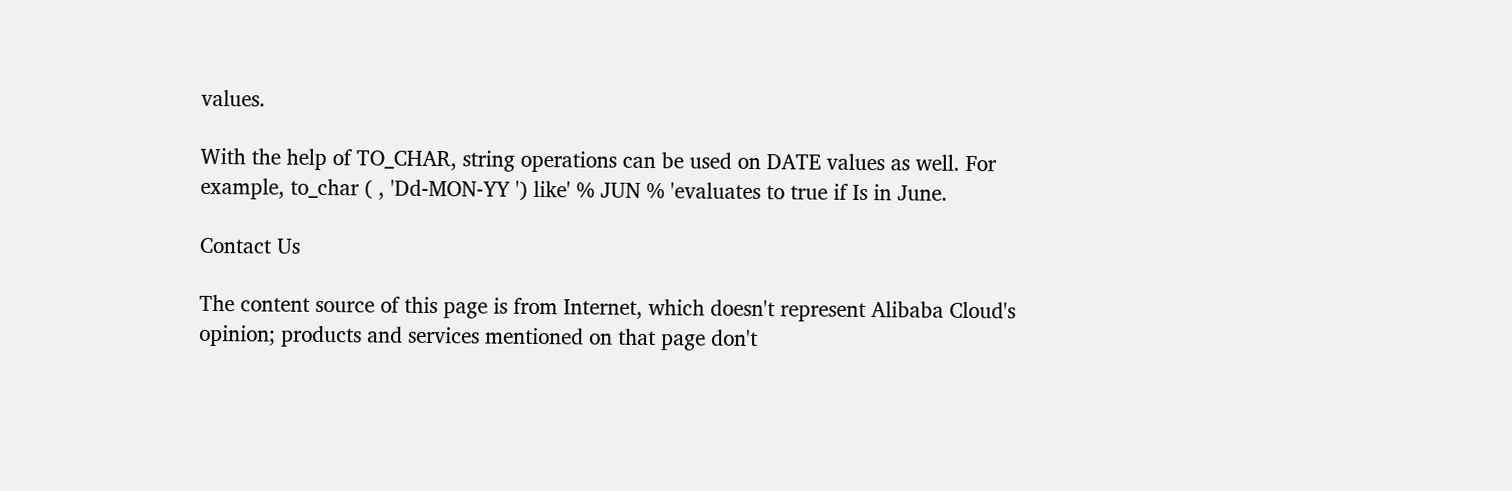values.

With the help of TO_CHAR, string operations can be used on DATE values as well. For example, to_char ( , 'Dd-MON-YY ') like' % JUN % 'evaluates to true if Is in June.

Contact Us

The content source of this page is from Internet, which doesn't represent Alibaba Cloud's opinion; products and services mentioned on that page don't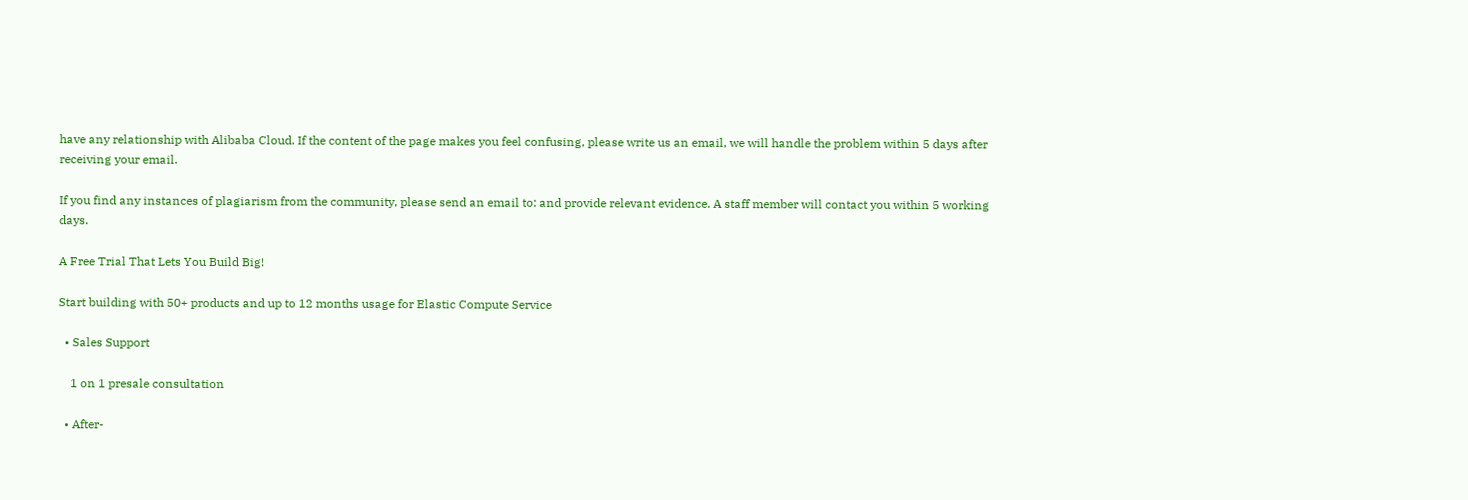have any relationship with Alibaba Cloud. If the content of the page makes you feel confusing, please write us an email, we will handle the problem within 5 days after receiving your email.

If you find any instances of plagiarism from the community, please send an email to: and provide relevant evidence. A staff member will contact you within 5 working days.

A Free Trial That Lets You Build Big!

Start building with 50+ products and up to 12 months usage for Elastic Compute Service

  • Sales Support

    1 on 1 presale consultation

  • After-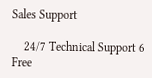Sales Support

    24/7 Technical Support 6 Free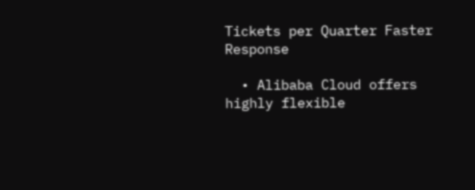Tickets per Quarter Faster Response

  • Alibaba Cloud offers highly flexible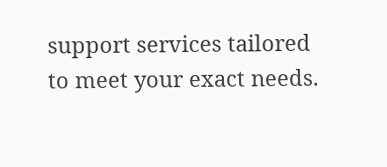support services tailored to meet your exact needs.